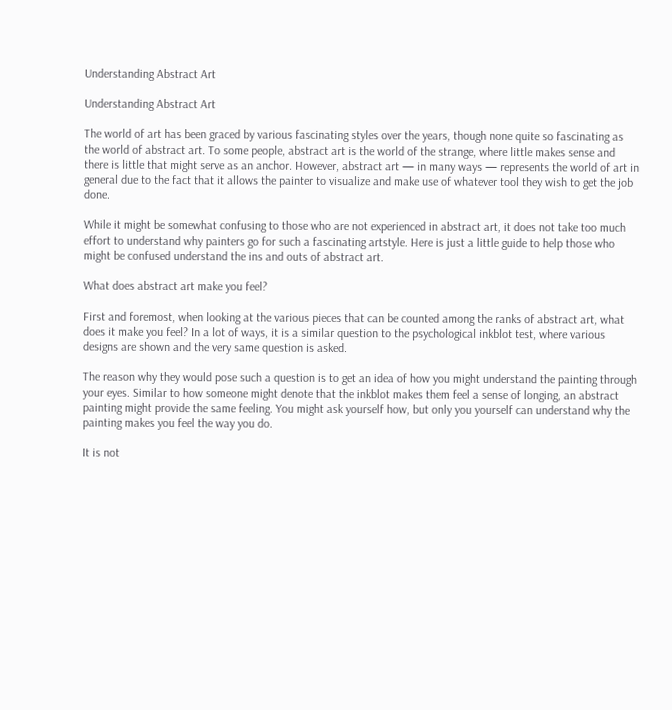Understanding Abstract Art

Understanding Abstract Art

The world of art has been graced by various fascinating styles over the years, though none quite so fascinating as the world of abstract art. To some people, abstract art is the world of the strange, where little makes sense and there is little that might serve as an anchor. However, abstract art — in many ways — represents the world of art in general due to the fact that it allows the painter to visualize and make use of whatever tool they wish to get the job done.

While it might be somewhat confusing to those who are not experienced in abstract art, it does not take too much effort to understand why painters go for such a fascinating artstyle. Here is just a little guide to help those who might be confused understand the ins and outs of abstract art.

What does abstract art make you feel?

First and foremost, when looking at the various pieces that can be counted among the ranks of abstract art, what does it make you feel? In a lot of ways, it is a similar question to the psychological inkblot test, where various designs are shown and the very same question is asked.

The reason why they would pose such a question is to get an idea of how you might understand the painting through your eyes. Similar to how someone might denote that the inkblot makes them feel a sense of longing, an abstract painting might provide the same feeling. You might ask yourself how, but only you yourself can understand why the painting makes you feel the way you do.

It is not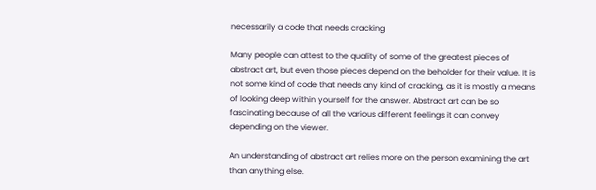necessarily a code that needs cracking

Many people can attest to the quality of some of the greatest pieces of abstract art, but even those pieces depend on the beholder for their value. It is not some kind of code that needs any kind of cracking, as it is mostly a means of looking deep within yourself for the answer. Abstract art can be so fascinating because of all the various different feelings it can convey depending on the viewer.

An understanding of abstract art relies more on the person examining the art than anything else.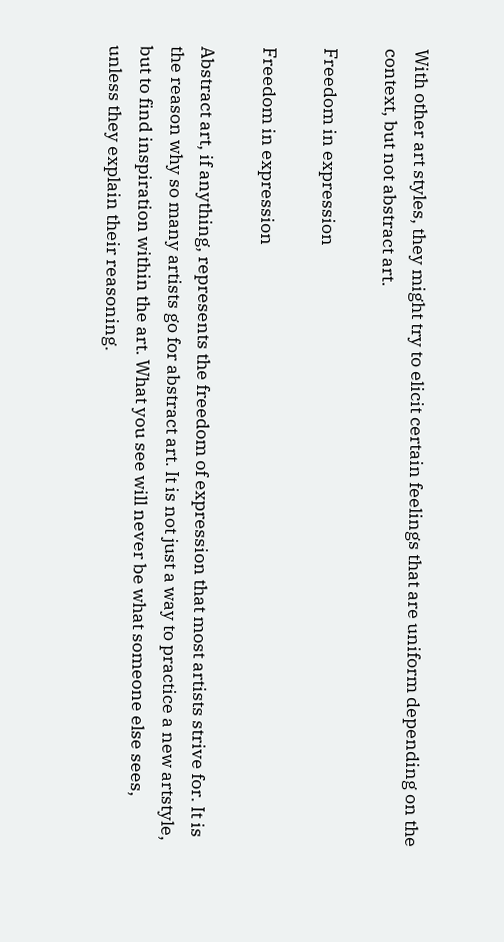With other art styles, they might try to elicit certain feelings that are uniform depending on the context, but not abstract art.

Freedom in expression

Freedom in expression

Abstract art, if anything, represents the freedom of expression that most artists strive for. It is the reason why so many artists go for abstract art. It is not just a way to practice a new artstyle, but to find inspiration within the art. What you see will never be what someone else sees, unless they explain their reasoning.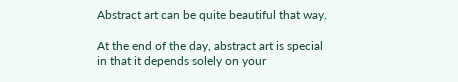Abstract art can be quite beautiful that way.

At the end of the day, abstract art is special in that it depends solely on your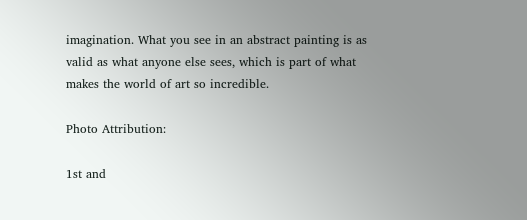imagination. What you see in an abstract painting is as valid as what anyone else sees, which is part of what makes the world of art so incredible.

Photo Attribution:

1st and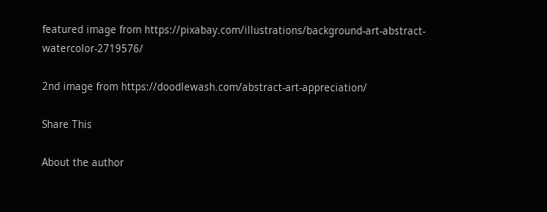featured image from https://pixabay.com/illustrations/background-art-abstract-watercolor-2719576/

2nd image from https://doodlewash.com/abstract-art-appreciation/

Share This

About the author